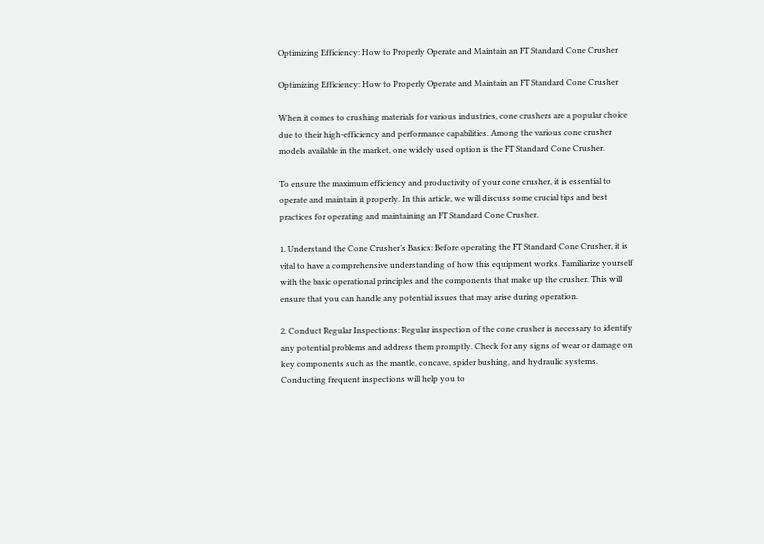Optimizing Efficiency: How to Properly Operate and Maintain an FT Standard Cone Crusher

Optimizing Efficiency: How to Properly Operate and Maintain an FT Standard Cone Crusher

When it comes to crushing materials for various industries, cone crushers are a popular choice due to their high-efficiency and performance capabilities. Among the various cone crusher models available in the market, one widely used option is the FT Standard Cone Crusher.

To ensure the maximum efficiency and productivity of your cone crusher, it is essential to operate and maintain it properly. In this article, we will discuss some crucial tips and best practices for operating and maintaining an FT Standard Cone Crusher.

1. Understand the Cone Crusher’s Basics: Before operating the FT Standard Cone Crusher, it is vital to have a comprehensive understanding of how this equipment works. Familiarize yourself with the basic operational principles and the components that make up the crusher. This will ensure that you can handle any potential issues that may arise during operation.

2. Conduct Regular Inspections: Regular inspection of the cone crusher is necessary to identify any potential problems and address them promptly. Check for any signs of wear or damage on key components such as the mantle, concave, spider bushing, and hydraulic systems. Conducting frequent inspections will help you to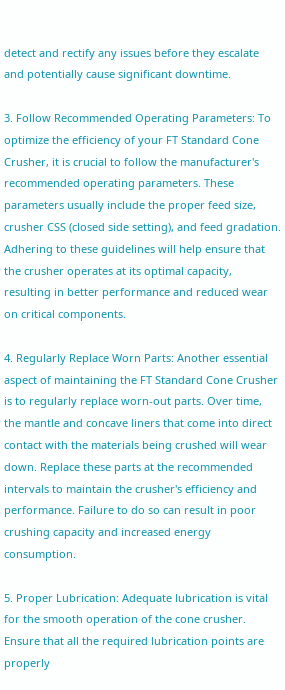detect and rectify any issues before they escalate and potentially cause significant downtime.

3. Follow Recommended Operating Parameters: To optimize the efficiency of your FT Standard Cone Crusher, it is crucial to follow the manufacturer's recommended operating parameters. These parameters usually include the proper feed size, crusher CSS (closed side setting), and feed gradation. Adhering to these guidelines will help ensure that the crusher operates at its optimal capacity, resulting in better performance and reduced wear on critical components.

4. Regularly Replace Worn Parts: Another essential aspect of maintaining the FT Standard Cone Crusher is to regularly replace worn-out parts. Over time, the mantle and concave liners that come into direct contact with the materials being crushed will wear down. Replace these parts at the recommended intervals to maintain the crusher's efficiency and performance. Failure to do so can result in poor crushing capacity and increased energy consumption.

5. Proper Lubrication: Adequate lubrication is vital for the smooth operation of the cone crusher. Ensure that all the required lubrication points are properly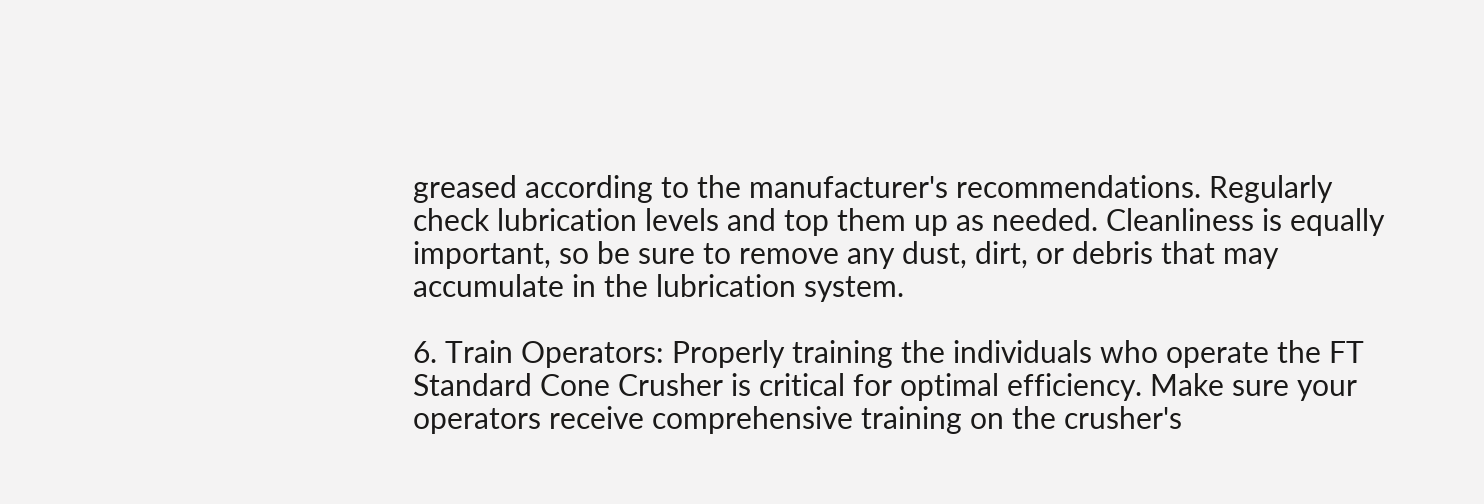greased according to the manufacturer's recommendations. Regularly check lubrication levels and top them up as needed. Cleanliness is equally important, so be sure to remove any dust, dirt, or debris that may accumulate in the lubrication system.

6. Train Operators: Properly training the individuals who operate the FT Standard Cone Crusher is critical for optimal efficiency. Make sure your operators receive comprehensive training on the crusher's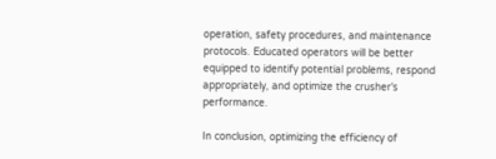operation, safety procedures, and maintenance protocols. Educated operators will be better equipped to identify potential problems, respond appropriately, and optimize the crusher's performance.

In conclusion, optimizing the efficiency of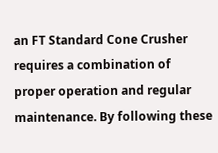an FT Standard Cone Crusher requires a combination of proper operation and regular maintenance. By following these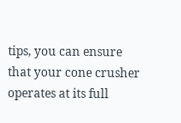tips, you can ensure that your cone crusher operates at its full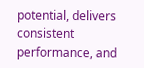potential, delivers consistent performance, and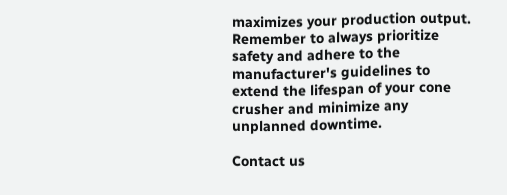maximizes your production output. Remember to always prioritize safety and adhere to the manufacturer's guidelines to extend the lifespan of your cone crusher and minimize any unplanned downtime.

Contact us